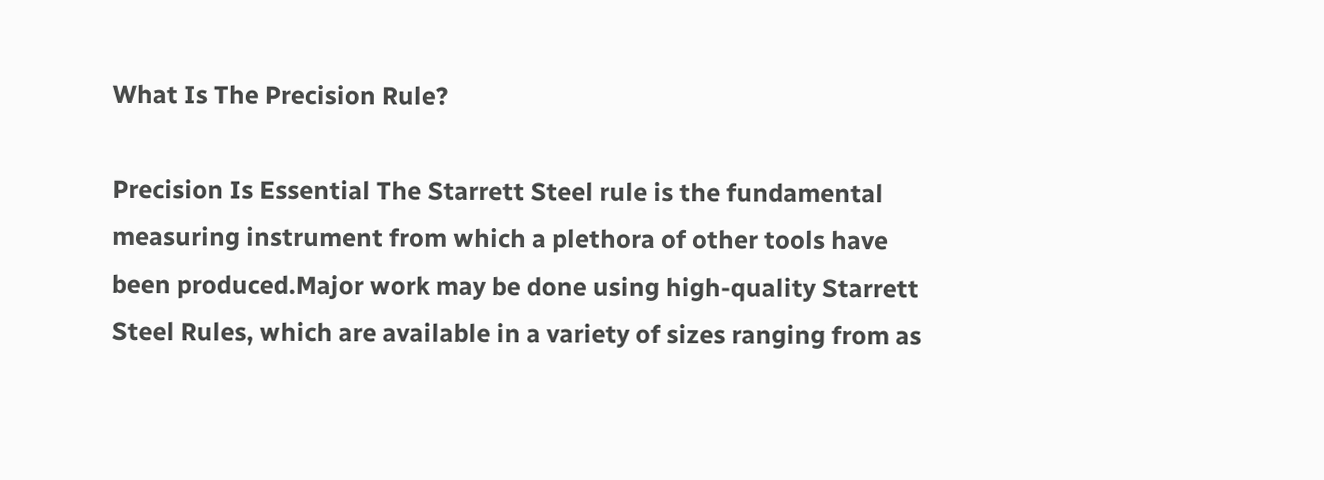What Is The Precision Rule?

Precision Is Essential The Starrett Steel rule is the fundamental measuring instrument from which a plethora of other tools have been produced.Major work may be done using high-quality Starrett Steel Rules, which are available in a variety of sizes ranging from as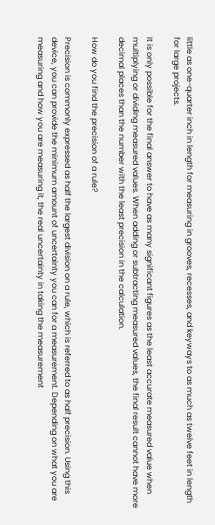little as one-quarter inch in length for measuring in grooves, recesses, and keyways to as much as twelve feet in length for large projects.

It is only possible for the final answer to have as many significant figures as the least accurate measured value when multiplying or dividing measured values. When adding or subtracting measured values, the final result cannot have more decimal places than the number with the least precision in the calculation.

How do you find the precision of a rule?

Precision is commonly expressed as half the largest division on a rule, which is referred to as half precision. Using this device, you can provide the minimum amount of uncertainty you can for a measurement. Depending on what you are measuring and how you are measuring it, the real uncertainty in taking the measurement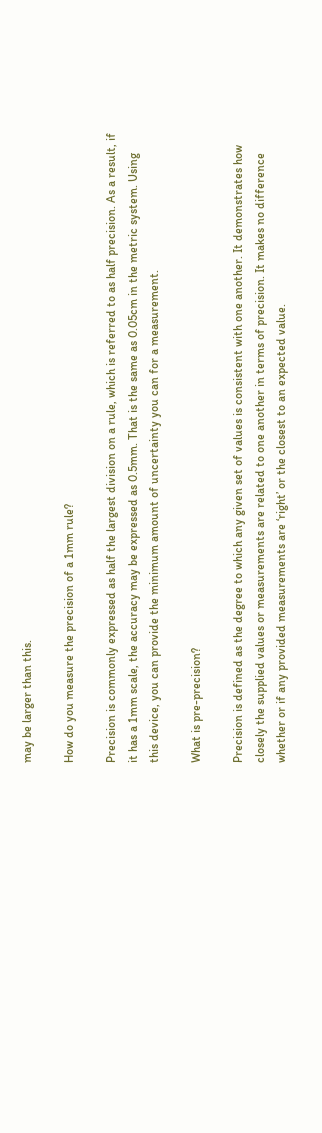may be larger than this.

How do you measure the precision of a 1mm rule?

Precision is commonly expressed as half the largest division on a rule, which is referred to as half precision. As a result, if it has a 1mm scale, the accuracy may be expressed as 0.5mm. That is the same as 0.05cm in the metric system. Using this device, you can provide the minimum amount of uncertainty you can for a measurement.

What is pre-precision?

Precision is defined as the degree to which any given set of values is consistent with one another. It demonstrates how closely the supplied values or measurements are related to one another in terms of precision. It makes no difference whether or if any provided measurements are ‘right’ or the closest to an expected value.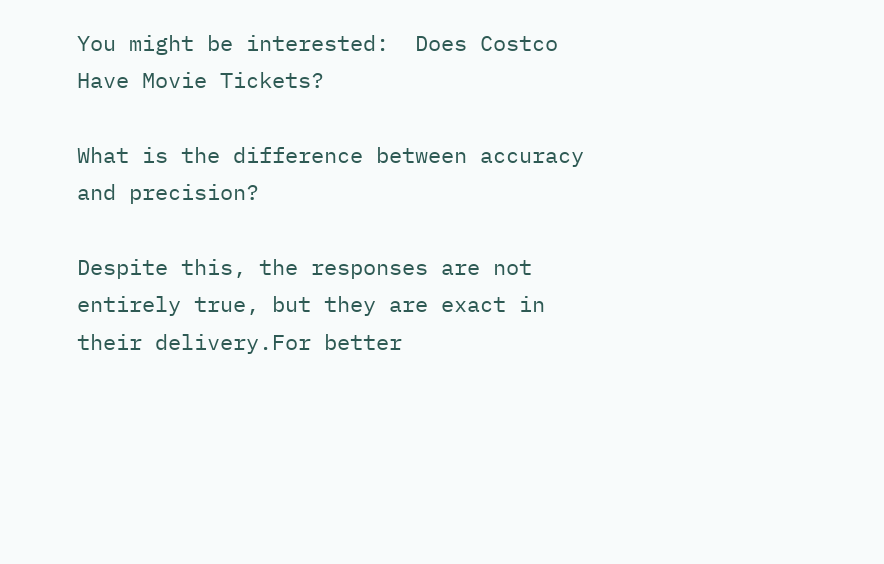You might be interested:  Does Costco Have Movie Tickets?

What is the difference between accuracy and precision?

Despite this, the responses are not entirely true, but they are exact in their delivery.For better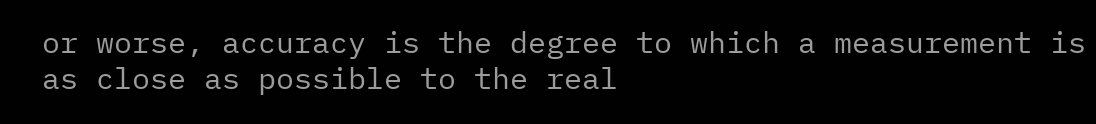or worse, accuracy is the degree to which a measurement is as close as possible to the real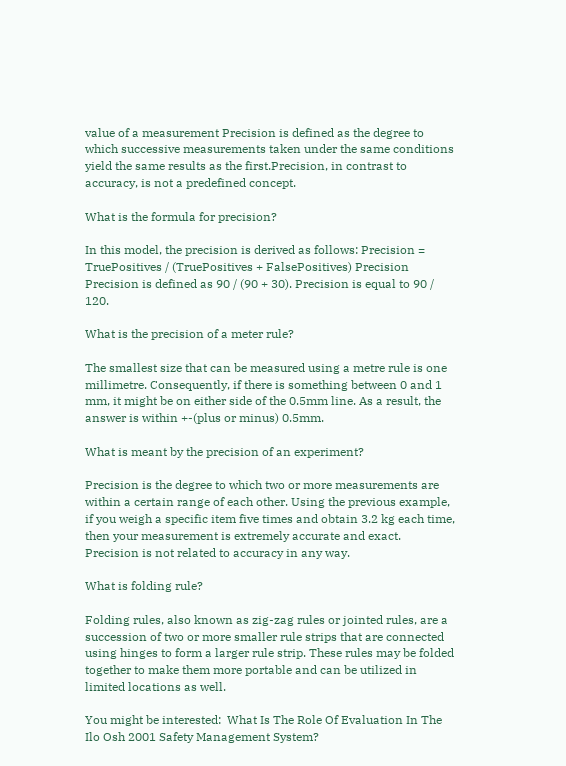value of a measurement Precision is defined as the degree to which successive measurements taken under the same conditions yield the same results as the first.Precision, in contrast to accuracy, is not a predefined concept.

What is the formula for precision?

In this model, the precision is derived as follows: Precision = TruePositives / (TruePositives + FalsePositives) Precision Precision is defined as 90 / (90 + 30). Precision is equal to 90 / 120.

What is the precision of a meter rule?

The smallest size that can be measured using a metre rule is one millimetre. Consequently, if there is something between 0 and 1 mm, it might be on either side of the 0.5mm line. As a result, the answer is within +-(plus or minus) 0.5mm.

What is meant by the precision of an experiment?

Precision is the degree to which two or more measurements are within a certain range of each other. Using the previous example, if you weigh a specific item five times and obtain 3.2 kg each time, then your measurement is extremely accurate and exact. Precision is not related to accuracy in any way.

What is folding rule?

Folding rules, also known as zig-zag rules or jointed rules, are a succession of two or more smaller rule strips that are connected using hinges to form a larger rule strip. These rules may be folded together to make them more portable and can be utilized in limited locations as well.

You might be interested:  What Is The Role Of Evaluation In The Ilo Osh 2001 Safety Management System?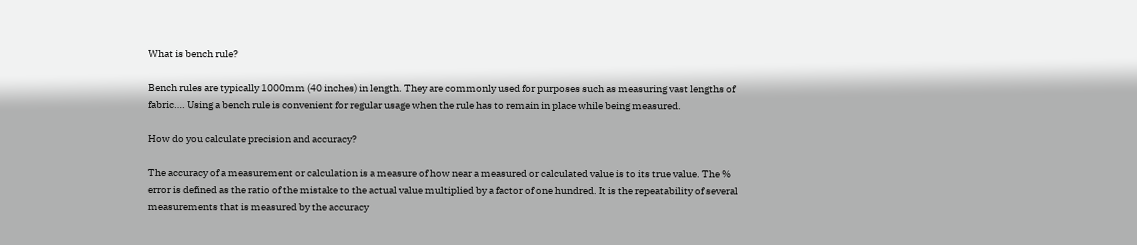What is bench rule?

Bench rules are typically 1000mm (40 inches) in length. They are commonly used for purposes such as measuring vast lengths of fabric…. Using a bench rule is convenient for regular usage when the rule has to remain in place while being measured.

How do you calculate precision and accuracy?

The accuracy of a measurement or calculation is a measure of how near a measured or calculated value is to its true value. The % error is defined as the ratio of the mistake to the actual value multiplied by a factor of one hundred. It is the repeatability of several measurements that is measured by the accuracy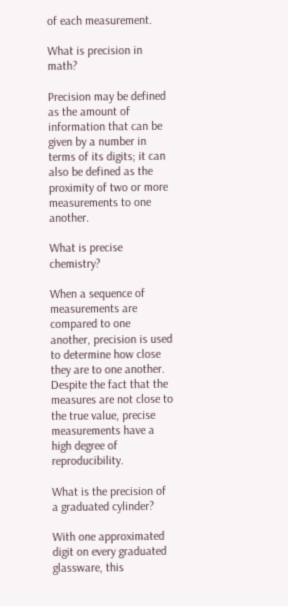of each measurement.

What is precision in math?

Precision may be defined as the amount of information that can be given by a number in terms of its digits; it can also be defined as the proximity of two or more measurements to one another.

What is precise chemistry?

When a sequence of measurements are compared to one another, precision is used to determine how close they are to one another. Despite the fact that the measures are not close to the true value, precise measurements have a high degree of reproducibility.

What is the precision of a graduated cylinder?

With one approximated digit on every graduated glassware, this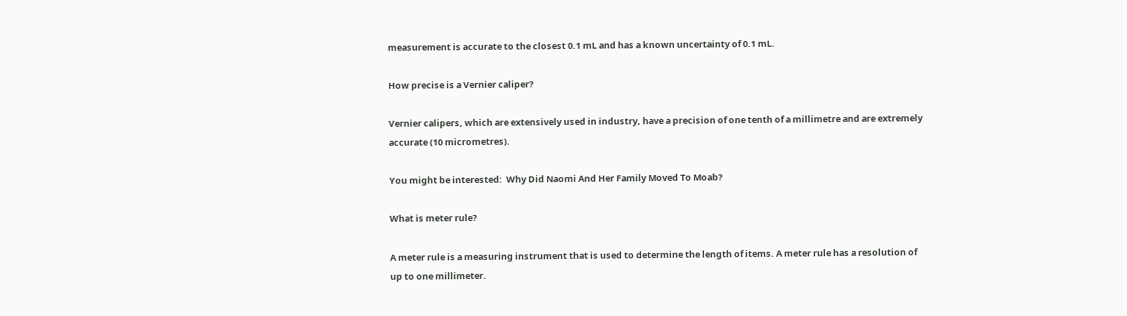measurement is accurate to the closest 0.1 mL and has a known uncertainty of 0.1 mL.

How precise is a Vernier caliper?

Vernier calipers, which are extensively used in industry, have a precision of one tenth of a millimetre and are extremely accurate (10 micrometres).

You might be interested:  Why Did Naomi And Her Family Moved To Moab?

What is meter rule?

A meter rule is a measuring instrument that is used to determine the length of items. A meter rule has a resolution of up to one millimeter.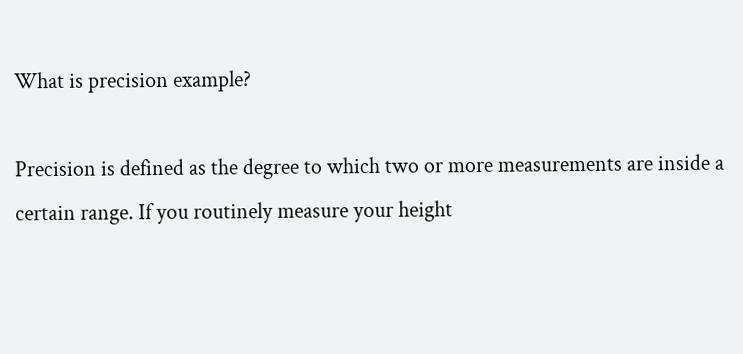What is precision example?

Precision is defined as the degree to which two or more measurements are inside a certain range. If you routinely measure your height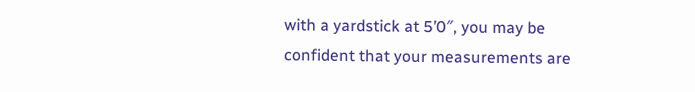with a yardstick at 5’0″, you may be confident that your measurements are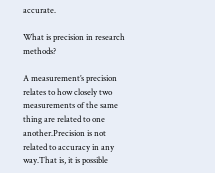accurate.

What is precision in research methods?

A measurement’s precision relates to how closely two measurements of the same thing are related to one another.Precision is not related to accuracy in any way.That is, it is possible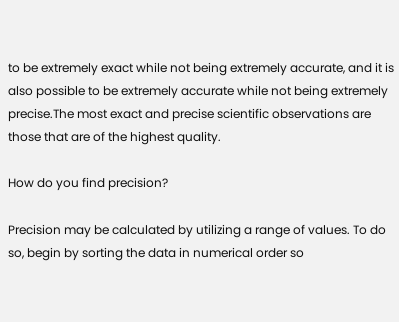to be extremely exact while not being extremely accurate, and it is also possible to be extremely accurate while not being extremely precise.The most exact and precise scientific observations are those that are of the highest quality.

How do you find precision?

Precision may be calculated by utilizing a range of values. To do so, begin by sorting the data in numerical order so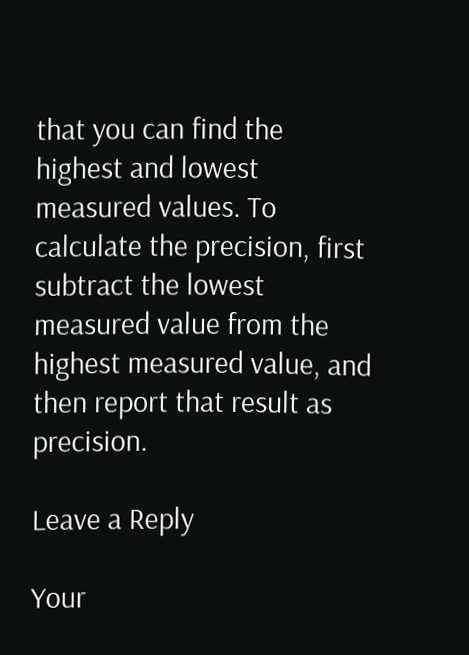that you can find the highest and lowest measured values. To calculate the precision, first subtract the lowest measured value from the highest measured value, and then report that result as precision.

Leave a Reply

Your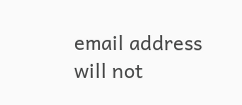email address will not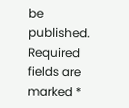be published. Required fields are marked *